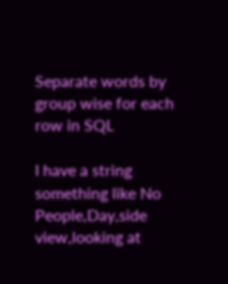Separate words by group wise for each row in SQL

I have a string something like No People,Day,side view,looking at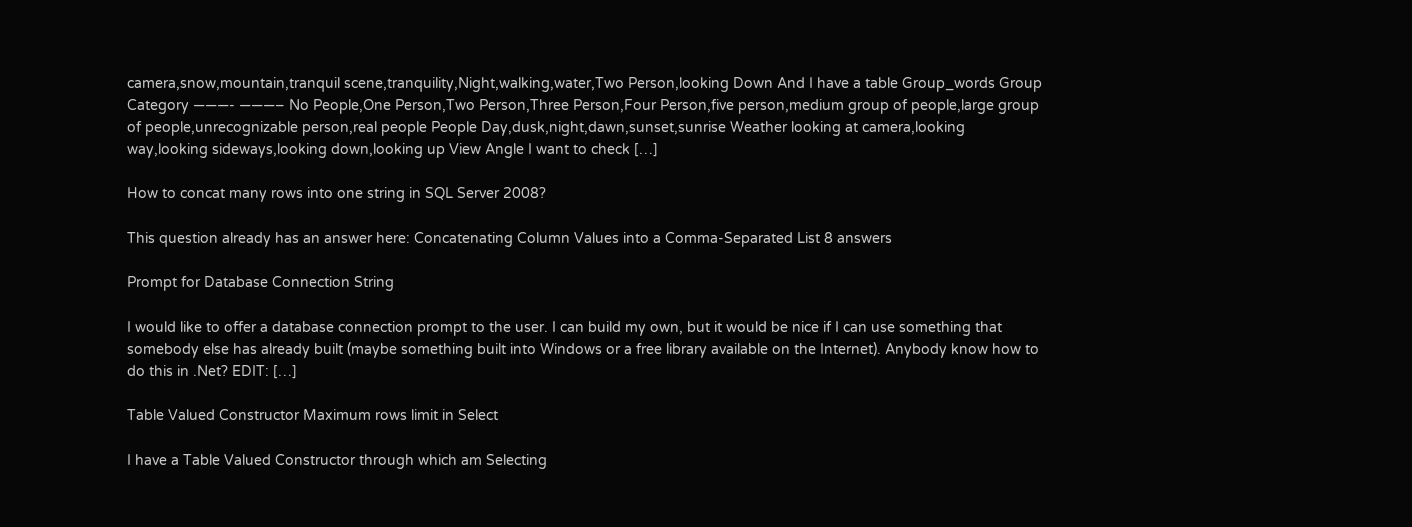camera,snow,mountain,tranquil scene,tranquility,Night,walking,water,Two Person,looking Down And I have a table Group_words Group Category ———- ———– No People,One Person,Two Person,Three Person,Four Person,five person,medium group of people,large group of people,unrecognizable person,real people People Day,dusk,night,dawn,sunset,sunrise Weather looking at camera,looking way,looking sideways,looking down,looking up View Angle I want to check […]

How to concat many rows into one string in SQL Server 2008?

This question already has an answer here: Concatenating Column Values into a Comma-Separated List 8 answers

Prompt for Database Connection String

I would like to offer a database connection prompt to the user. I can build my own, but it would be nice if I can use something that somebody else has already built (maybe something built into Windows or a free library available on the Internet). Anybody know how to do this in .Net? EDIT: […]

Table Valued Constructor Maximum rows limit in Select

I have a Table Valued Constructor through which am Selecting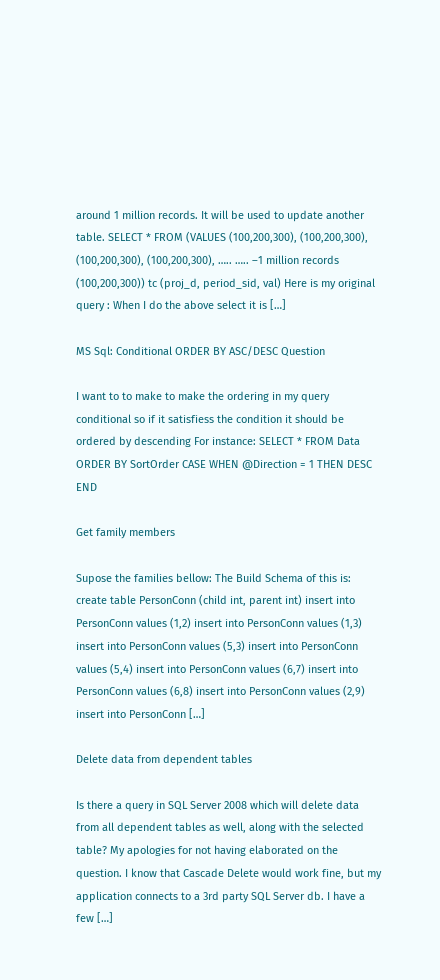around 1 million records. It will be used to update another table. SELECT * FROM (VALUES (100,200,300), (100,200,300), (100,200,300), (100,200,300), ….. ….. –1 million records (100,200,300)) tc (proj_d, period_sid, val) Here is my original query : When I do the above select it is […]

MS Sql: Conditional ORDER BY ASC/DESC Question

I want to to make to make the ordering in my query conditional so if it satisfiess the condition it should be ordered by descending For instance: SELECT * FROM Data ORDER BY SortOrder CASE WHEN @Direction = 1 THEN DESC END

Get family members

Supose the families bellow: The Build Schema of this is: create table PersonConn (child int, parent int) insert into PersonConn values (1,2) insert into PersonConn values (1,3) insert into PersonConn values (5,3) insert into PersonConn values (5,4) insert into PersonConn values (6,7) insert into PersonConn values (6,8) insert into PersonConn values (2,9) insert into PersonConn […]

Delete data from dependent tables

Is there a query in SQL Server 2008 which will delete data from all dependent tables as well, along with the selected table? My apologies for not having elaborated on the question. I know that Cascade Delete would work fine, but my application connects to a 3rd party SQL Server db. I have a few […]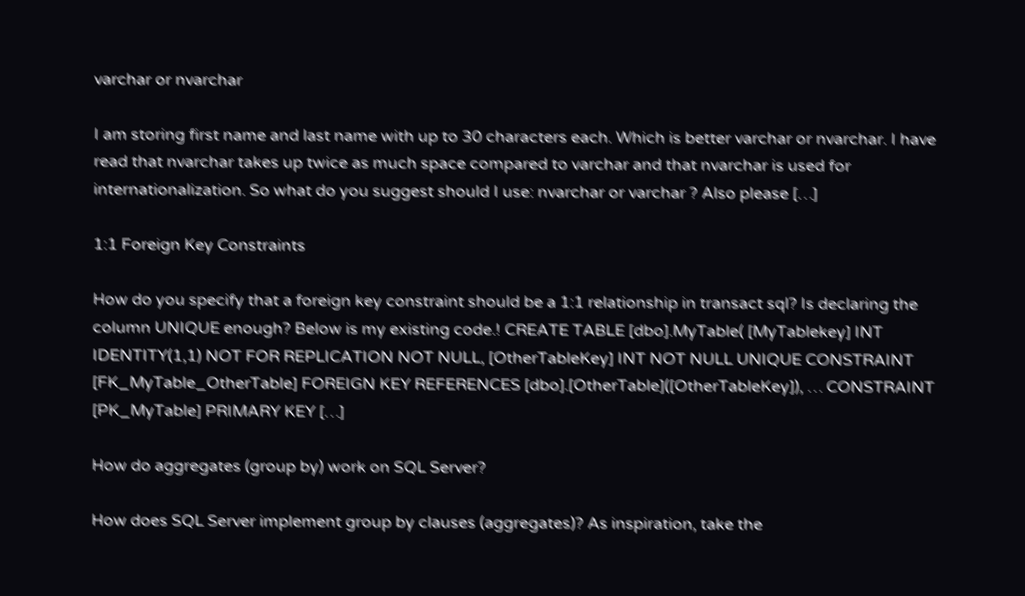varchar or nvarchar

I am storing first name and last name with up to 30 characters each. Which is better varchar or nvarchar. I have read that nvarchar takes up twice as much space compared to varchar and that nvarchar is used for internationalization. So what do you suggest should I use: nvarchar or varchar ? Also please […]

1:1 Foreign Key Constraints

How do you specify that a foreign key constraint should be a 1:1 relationship in transact sql? Is declaring the column UNIQUE enough? Below is my existing code.! CREATE TABLE [dbo].MyTable( [MyTablekey] INT IDENTITY(1,1) NOT FOR REPLICATION NOT NULL, [OtherTableKey] INT NOT NULL UNIQUE CONSTRAINT [FK_MyTable_OtherTable] FOREIGN KEY REFERENCES [dbo].[OtherTable]([OtherTableKey]), … CONSTRAINT [PK_MyTable] PRIMARY KEY […]

How do aggregates (group by) work on SQL Server?

How does SQL Server implement group by clauses (aggregates)? As inspiration, take the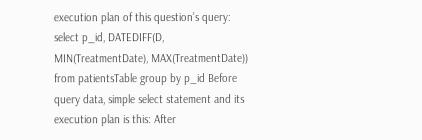execution plan of this question’s query: select p_id, DATEDIFF(D, MIN(TreatmentDate), MAX(TreatmentDate)) from patientsTable group by p_id Before query data, simple select statement and its execution plan is this: After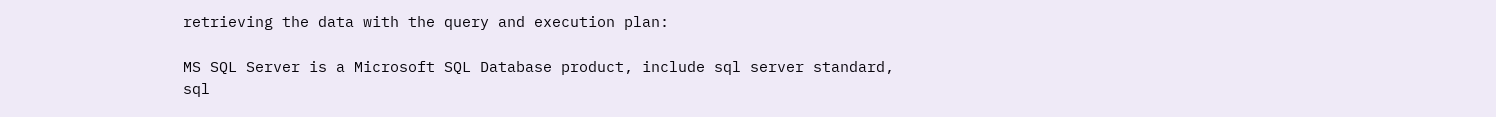retrieving the data with the query and execution plan:

MS SQL Server is a Microsoft SQL Database product, include sql server standard, sql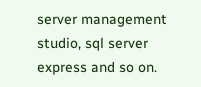server management studio, sql server express and so on.